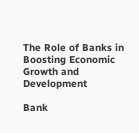The Role of Banks in Boosting Economic Growth and Development

Bank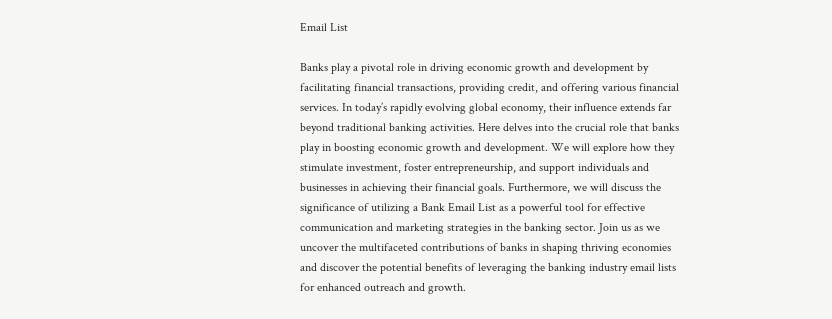Email List

Banks play a pivotal role in driving economic growth and development by facilitating financial transactions, providing credit, and offering various financial services. In today’s rapidly evolving global economy, their influence extends far beyond traditional banking activities. Here delves into the crucial role that banks play in boosting economic growth and development. We will explore how they stimulate investment, foster entrepreneurship, and support individuals and businesses in achieving their financial goals. Furthermore, we will discuss the significance of utilizing a Bank Email List as a powerful tool for effective communication and marketing strategies in the banking sector. Join us as we uncover the multifaceted contributions of banks in shaping thriving economies and discover the potential benefits of leveraging the banking industry email lists for enhanced outreach and growth.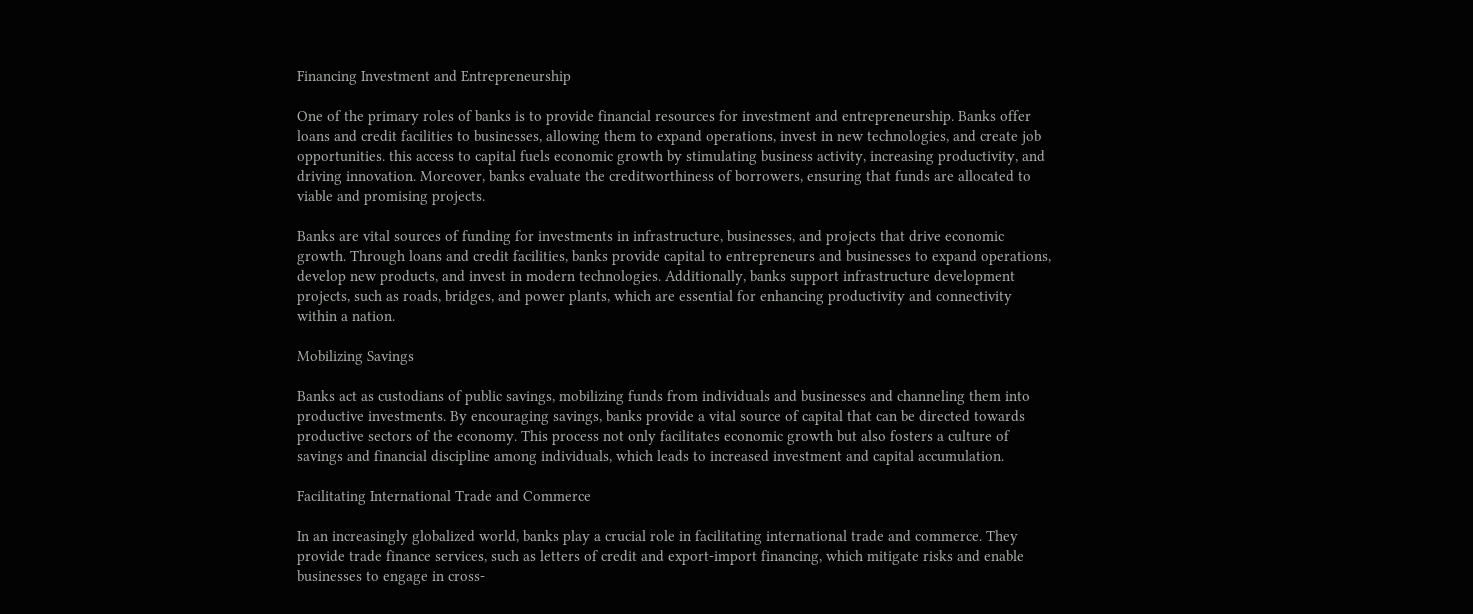Financing Investment and Entrepreneurship

One of the primary roles of banks is to provide financial resources for investment and entrepreneurship. Banks offer loans and credit facilities to businesses, allowing them to expand operations, invest in new technologies, and create job opportunities. this access to capital fuels economic growth by stimulating business activity, increasing productivity, and driving innovation. Moreover, banks evaluate the creditworthiness of borrowers, ensuring that funds are allocated to viable and promising projects.

Banks are vital sources of funding for investments in infrastructure, businesses, and projects that drive economic growth. Through loans and credit facilities, banks provide capital to entrepreneurs and businesses to expand operations, develop new products, and invest in modern technologies. Additionally, banks support infrastructure development projects, such as roads, bridges, and power plants, which are essential for enhancing productivity and connectivity within a nation.

Mobilizing Savings

Banks act as custodians of public savings, mobilizing funds from individuals and businesses and channeling them into productive investments. By encouraging savings, banks provide a vital source of capital that can be directed towards productive sectors of the economy. This process not only facilitates economic growth but also fosters a culture of savings and financial discipline among individuals, which leads to increased investment and capital accumulation.

Facilitating International Trade and Commerce

In an increasingly globalized world, banks play a crucial role in facilitating international trade and commerce. They provide trade finance services, such as letters of credit and export-import financing, which mitigate risks and enable businesses to engage in cross-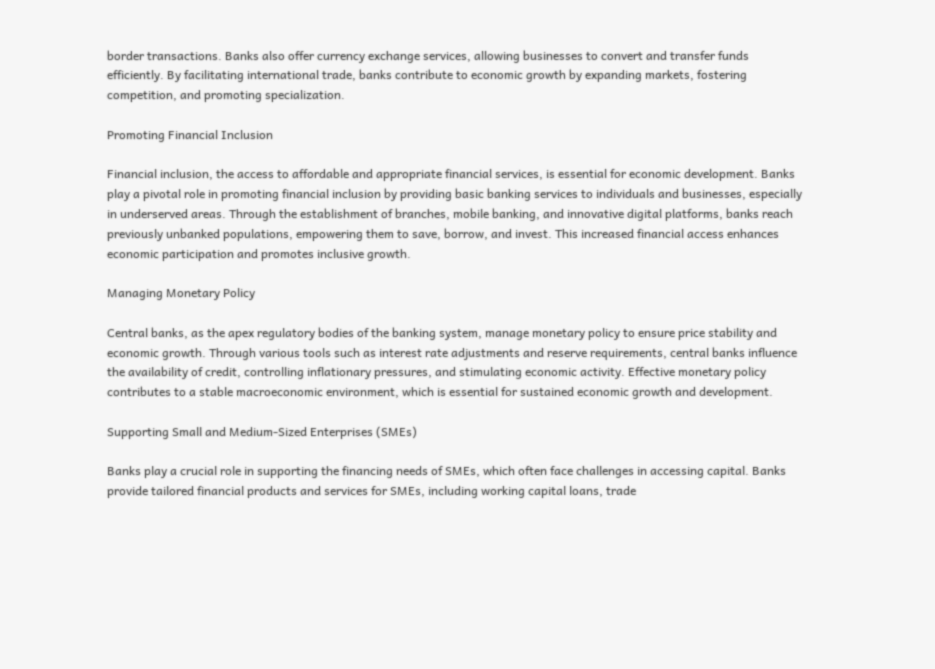border transactions. Banks also offer currency exchange services, allowing businesses to convert and transfer funds efficiently. By facilitating international trade, banks contribute to economic growth by expanding markets, fostering competition, and promoting specialization.

Promoting Financial Inclusion

Financial inclusion, the access to affordable and appropriate financial services, is essential for economic development. Banks play a pivotal role in promoting financial inclusion by providing basic banking services to individuals and businesses, especially in underserved areas. Through the establishment of branches, mobile banking, and innovative digital platforms, banks reach previously unbanked populations, empowering them to save, borrow, and invest. This increased financial access enhances economic participation and promotes inclusive growth.

Managing Monetary Policy

Central banks, as the apex regulatory bodies of the banking system, manage monetary policy to ensure price stability and economic growth. Through various tools such as interest rate adjustments and reserve requirements, central banks influence the availability of credit, controlling inflationary pressures, and stimulating economic activity. Effective monetary policy contributes to a stable macroeconomic environment, which is essential for sustained economic growth and development.

Supporting Small and Medium-Sized Enterprises (SMEs)

Banks play a crucial role in supporting the financing needs of SMEs, which often face challenges in accessing capital. Banks provide tailored financial products and services for SMEs, including working capital loans, trade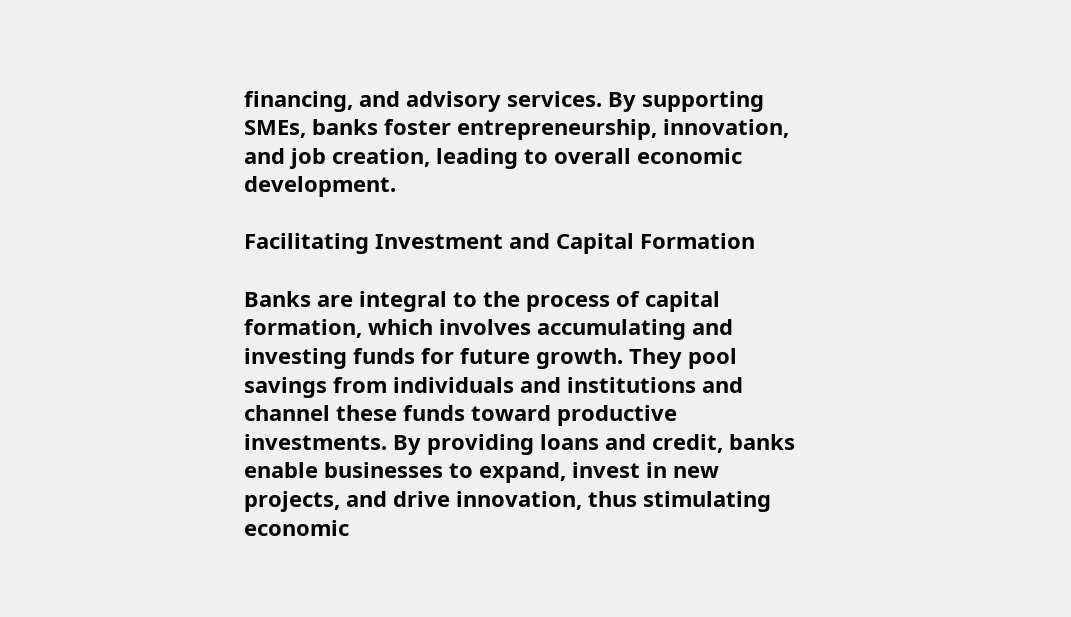financing, and advisory services. By supporting SMEs, banks foster entrepreneurship, innovation, and job creation, leading to overall economic development.

Facilitating Investment and Capital Formation

Banks are integral to the process of capital formation, which involves accumulating and investing funds for future growth. They pool savings from individuals and institutions and channel these funds toward productive investments. By providing loans and credit, banks enable businesses to expand, invest in new projects, and drive innovation, thus stimulating economic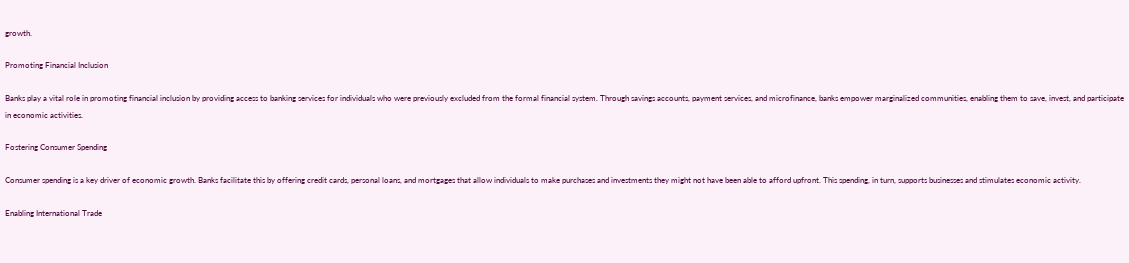growth.

Promoting Financial Inclusion

Banks play a vital role in promoting financial inclusion by providing access to banking services for individuals who were previously excluded from the formal financial system. Through savings accounts, payment services, and microfinance, banks empower marginalized communities, enabling them to save, invest, and participate in economic activities.

Fostering Consumer Spending

Consumer spending is a key driver of economic growth. Banks facilitate this by offering credit cards, personal loans, and mortgages that allow individuals to make purchases and investments they might not have been able to afford upfront. This spending, in turn, supports businesses and stimulates economic activity.

Enabling International Trade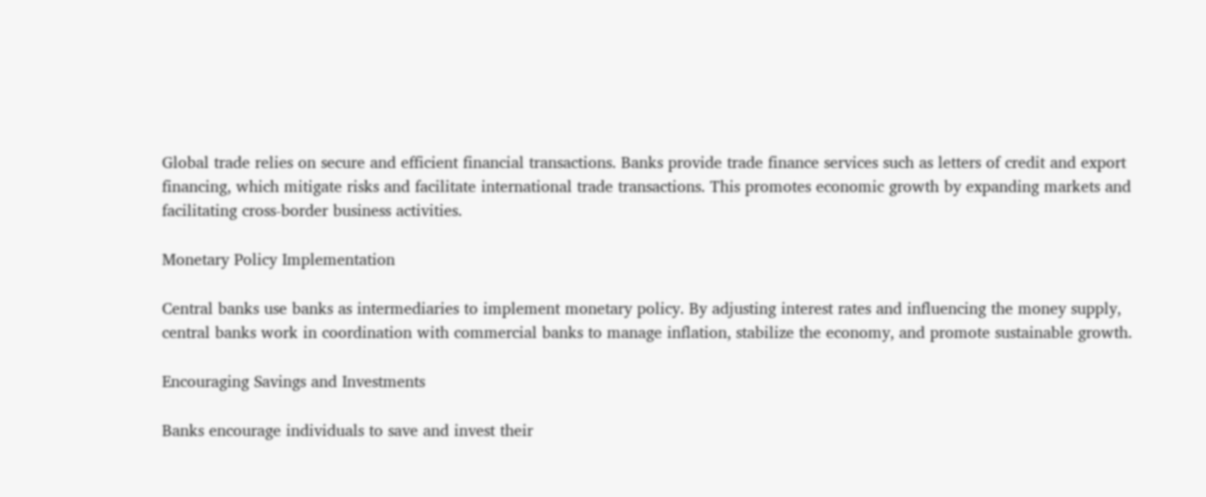Global trade relies on secure and efficient financial transactions. Banks provide trade finance services such as letters of credit and export financing, which mitigate risks and facilitate international trade transactions. This promotes economic growth by expanding markets and facilitating cross-border business activities.

Monetary Policy Implementation

Central banks use banks as intermediaries to implement monetary policy. By adjusting interest rates and influencing the money supply, central banks work in coordination with commercial banks to manage inflation, stabilize the economy, and promote sustainable growth.

Encouraging Savings and Investments

Banks encourage individuals to save and invest their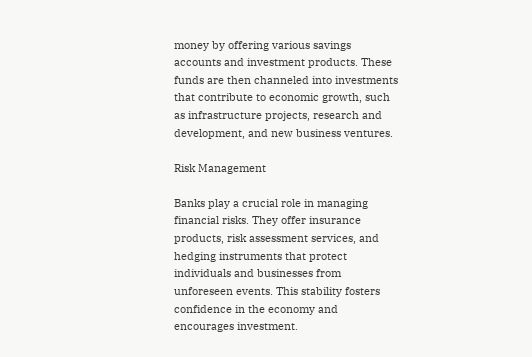money by offering various savings accounts and investment products. These funds are then channeled into investments that contribute to economic growth, such as infrastructure projects, research and development, and new business ventures.

Risk Management

Banks play a crucial role in managing financial risks. They offer insurance products, risk assessment services, and hedging instruments that protect individuals and businesses from unforeseen events. This stability fosters confidence in the economy and encourages investment.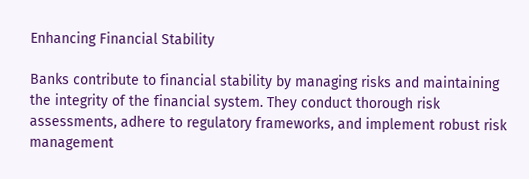Enhancing Financial Stability

Banks contribute to financial stability by managing risks and maintaining the integrity of the financial system. They conduct thorough risk assessments, adhere to regulatory frameworks, and implement robust risk management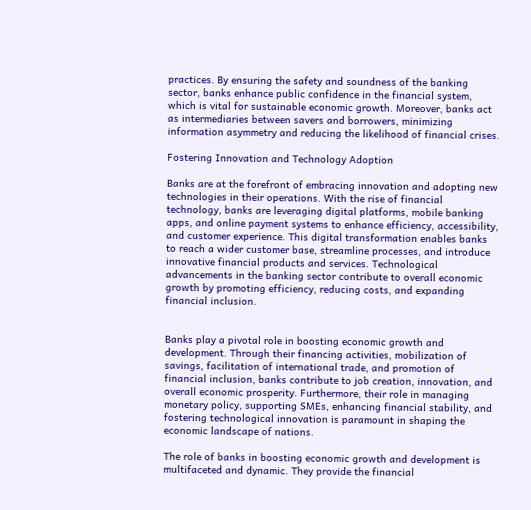practices. By ensuring the safety and soundness of the banking sector, banks enhance public confidence in the financial system, which is vital for sustainable economic growth. Moreover, banks act as intermediaries between savers and borrowers, minimizing information asymmetry and reducing the likelihood of financial crises.

Fostering Innovation and Technology Adoption

Banks are at the forefront of embracing innovation and adopting new technologies in their operations. With the rise of financial technology, banks are leveraging digital platforms, mobile banking apps, and online payment systems to enhance efficiency, accessibility, and customer experience. This digital transformation enables banks to reach a wider customer base, streamline processes, and introduce innovative financial products and services. Technological advancements in the banking sector contribute to overall economic growth by promoting efficiency, reducing costs, and expanding financial inclusion.


Banks play a pivotal role in boosting economic growth and development. Through their financing activities, mobilization of savings, facilitation of international trade, and promotion of financial inclusion, banks contribute to job creation, innovation, and overall economic prosperity. Furthermore, their role in managing monetary policy, supporting SMEs, enhancing financial stability, and fostering technological innovation is paramount in shaping the economic landscape of nations.

The role of banks in boosting economic growth and development is multifaceted and dynamic. They provide the financial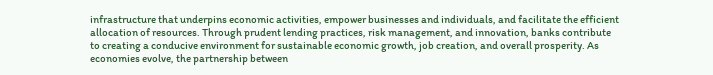infrastructure that underpins economic activities, empower businesses and individuals, and facilitate the efficient allocation of resources. Through prudent lending practices, risk management, and innovation, banks contribute to creating a conducive environment for sustainable economic growth, job creation, and overall prosperity. As economies evolve, the partnership between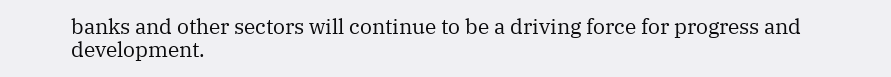banks and other sectors will continue to be a driving force for progress and development.